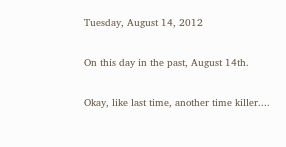Tuesday, August 14, 2012

On this day in the past, August 14th.

Okay, like last time, another time killer....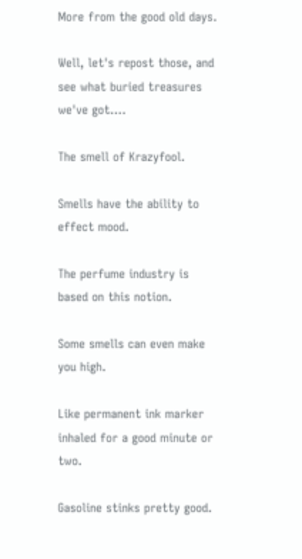More from the good old days.

Well, let's repost those, and see what buried treasures we've got....

The smell of Krazyfool.

Smells have the ability to effect mood.

The perfume industry is based on this notion.

Some smells can even make you high.

Like permanent ink marker inhaled for a good minute or two.

Gasoline stinks pretty good.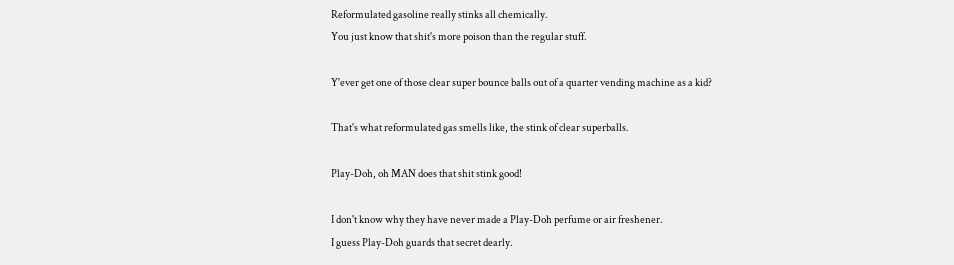Reformulated gasoline really stinks all chemically.
You just know that shit's more poison than the regular stuff.

Y'ever get one of those clear super bounce balls out of a quarter vending machine as a kid?

That's what reformulated gas smells like, the stink of clear superballs.

Play-Doh, oh MAN does that shit stink good!

I don't know why they have never made a Play-Doh perfume or air freshener.
I guess Play-Doh guards that secret dearly.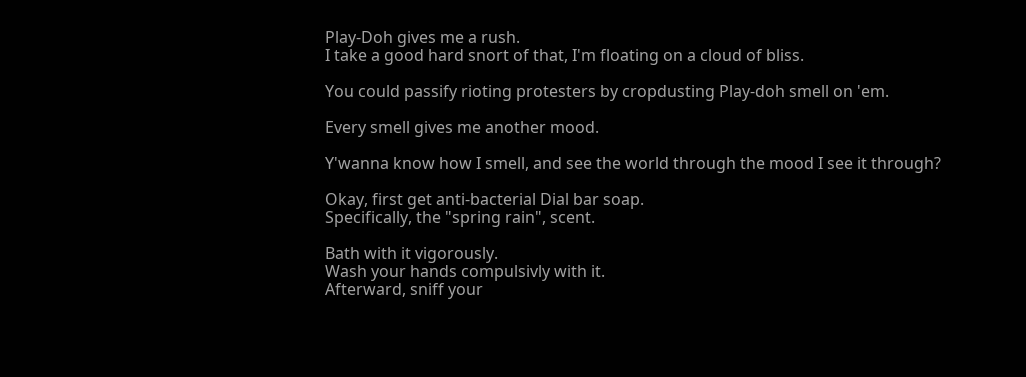Play-Doh gives me a rush.
I take a good hard snort of that, I'm floating on a cloud of bliss.

You could passify rioting protesters by cropdusting Play-doh smell on 'em.

Every smell gives me another mood.

Y'wanna know how I smell, and see the world through the mood I see it through?

Okay, first get anti-bacterial Dial bar soap.
Specifically, the "spring rain", scent.

Bath with it vigorously.
Wash your hands compulsivly with it.
Afterward, sniff your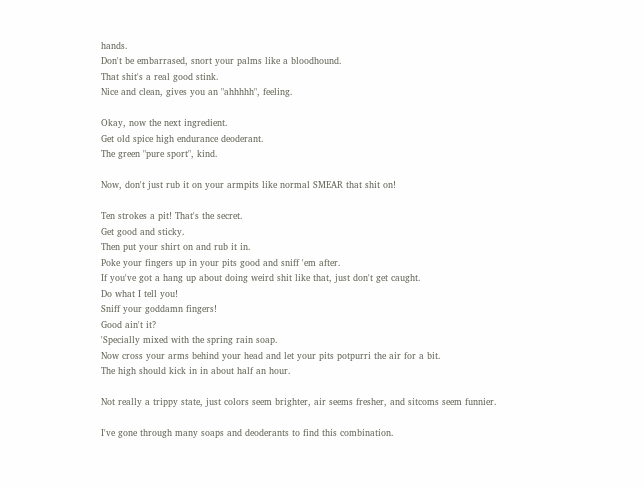hands.
Don't be embarrased, snort your palms like a bloodhound.
That shit's a real good stink.
Nice and clean, gives you an "ahhhhh", feeling.

Okay, now the next ingredient.
Get old spice high endurance deoderant.
The green "pure sport", kind.

Now, don't just rub it on your armpits like normal SMEAR that shit on!

Ten strokes a pit! That's the secret.
Get good and sticky.
Then put your shirt on and rub it in.
Poke your fingers up in your pits good and sniff 'em after.
If you've got a hang up about doing weird shit like that, just don't get caught.
Do what I tell you!
Sniff your goddamn fingers!
Good ain't it?
'Specially mixed with the spring rain soap.
Now cross your arms behind your head and let your pits potpurri the air for a bit.
The high should kick in in about half an hour.

Not really a trippy state, just colors seem brighter, air seems fresher, and sitcoms seem funnier.

I've gone through many soaps and deoderants to find this combination.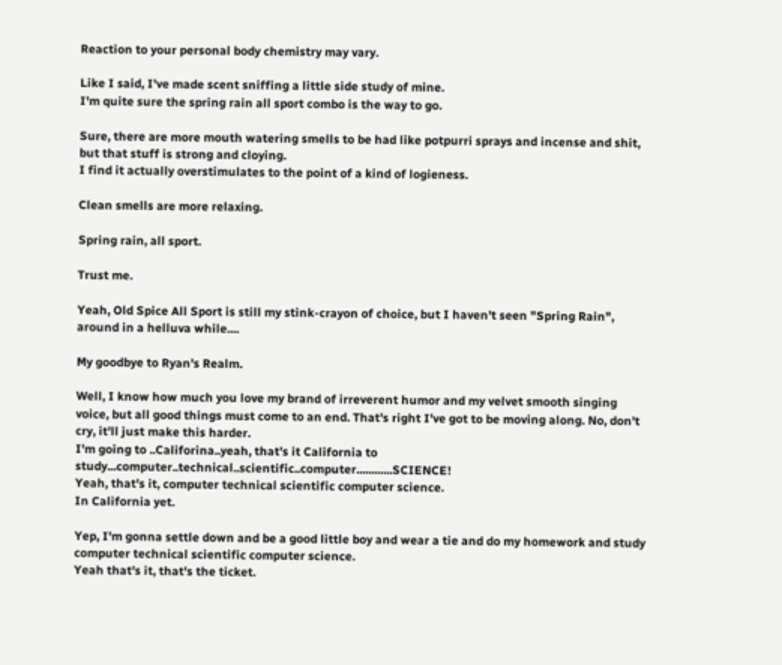Reaction to your personal body chemistry may vary.

Like I said, I've made scent sniffing a little side study of mine.
I'm quite sure the spring rain all sport combo is the way to go.

Sure, there are more mouth watering smells to be had like potpurri sprays and incense and shit, but that stuff is strong and cloying.
I find it actually overstimulates to the point of a kind of logieness.

Clean smells are more relaxing.

Spring rain, all sport.

Trust me.

Yeah, Old Spice All Sport is still my stink-crayon of choice, but I haven't seen "Spring Rain", around in a helluva while....

My goodbye to Ryan's Realm.

Well, I know how much you love my brand of irreverent humor and my velvet smooth singing voice, but all good things must come to an end. That's right I've got to be moving along. No, don't cry, it'll just make this harder.
I'm going to ..Califorina..yeah, that's it California to study...computer..technical..scientific..computer............SCIENCE!
Yeah, that's it, computer technical scientific computer science.
In California yet.

Yep, I'm gonna settle down and be a good little boy and wear a tie and do my homework and study computer technical scientific computer science.
Yeah that's it, that's the ticket.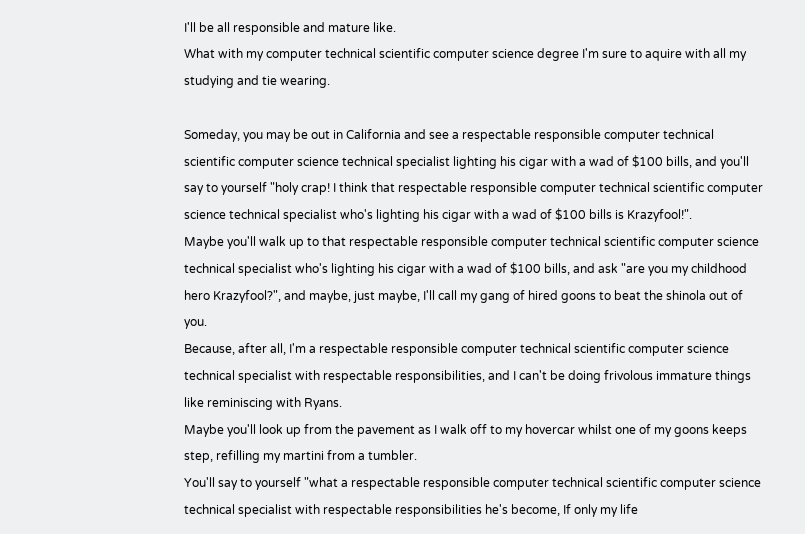I'll be all responsible and mature like.
What with my computer technical scientific computer science degree I'm sure to aquire with all my studying and tie wearing.

Someday, you may be out in California and see a respectable responsible computer technical scientific computer science technical specialist lighting his cigar with a wad of $100 bills, and you'll say to yourself "holy crap! I think that respectable responsible computer technical scientific computer science technical specialist who's lighting his cigar with a wad of $100 bills is Krazyfool!".
Maybe you'll walk up to that respectable responsible computer technical scientific computer science technical specialist who's lighting his cigar with a wad of $100 bills, and ask "are you my childhood hero Krazyfool?", and maybe, just maybe, I'll call my gang of hired goons to beat the shinola out of you.
Because, after all, I'm a respectable responsible computer technical scientific computer science technical specialist with respectable responsibilities, and I can't be doing frivolous immature things like reminiscing with Ryans.
Maybe you'll look up from the pavement as I walk off to my hovercar whilst one of my goons keeps step, refilling my martini from a tumbler.
You'll say to yourself "what a respectable responsible computer technical scientific computer science technical specialist with respectable responsibilities he's become, If only my life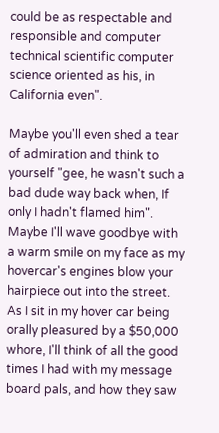could be as respectable and responsible and computer technical scientific computer science oriented as his, in California even".

Maybe you'll even shed a tear of admiration and think to yourself "gee, he wasn't such a bad dude way back when, If only I hadn't flamed him".
Maybe I'll wave goodbye with a warm smile on my face as my hovercar's engines blow your hairpiece out into the street.
As I sit in my hover car being orally pleasured by a $50,000 whore, I'll think of all the good times I had with my message board pals, and how they saw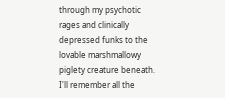through my psychotic rages and clinically depressed funks to the lovable marshmallowy piglety creature beneath.
I'll remember all the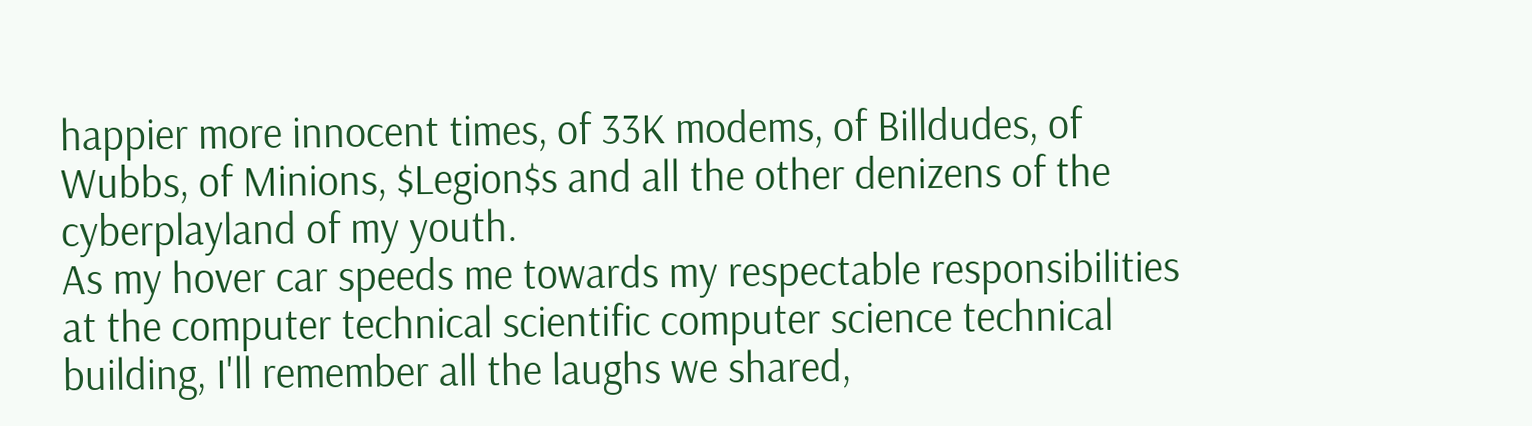happier more innocent times, of 33K modems, of Billdudes, of Wubbs, of Minions, $Legion$s and all the other denizens of the cyberplayland of my youth.
As my hover car speeds me towards my respectable responsibilities at the computer technical scientific computer science technical building, I'll remember all the laughs we shared,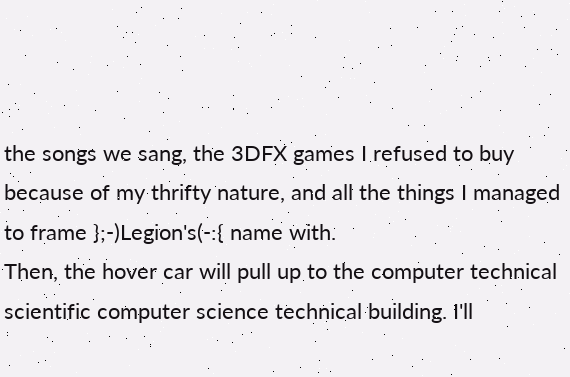the songs we sang, the 3DFX games I refused to buy because of my thrifty nature, and all the things I managed to frame };-)Legion's(-:{ name with.
Then, the hover car will pull up to the computer technical scientific computer science technical building. I'll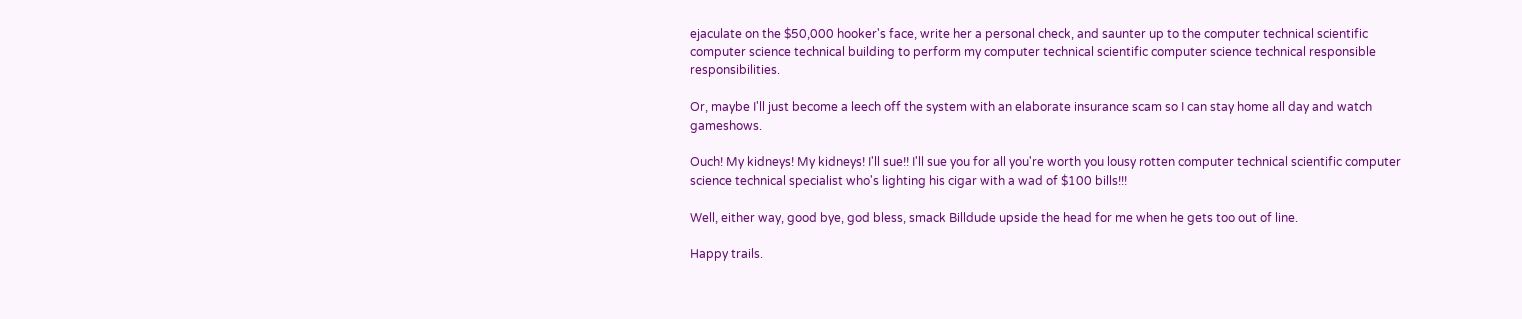ejaculate on the $50,000 hooker's face, write her a personal check, and saunter up to the computer technical scientific computer science technical building to perform my computer technical scientific computer science technical responsible responsibilities.

Or, maybe I'll just become a leech off the system with an elaborate insurance scam so I can stay home all day and watch gameshows.

Ouch! My kidneys! My kidneys! I'll sue!! I'll sue you for all you're worth you lousy rotten computer technical scientific computer science technical specialist who's lighting his cigar with a wad of $100 bills!!!

Well, either way, good bye, god bless, smack Billdude upside the head for me when he gets too out of line.

Happy trails.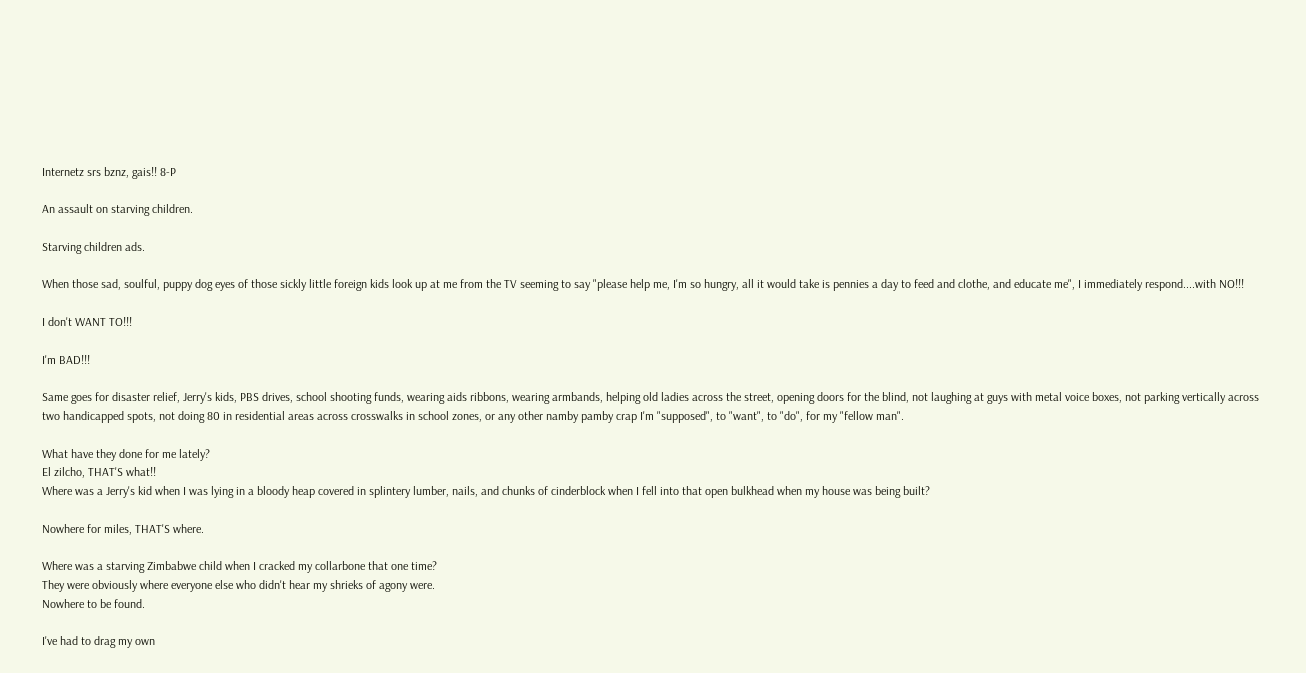Internetz srs bznz, gais!! 8-P

An assault on starving children.

Starving children ads.

When those sad, soulful, puppy dog eyes of those sickly little foreign kids look up at me from the TV seeming to say "please help me, I'm so hungry, all it would take is pennies a day to feed and clothe, and educate me", I immediately respond....with NO!!!

I don't WANT TO!!!

I'm BAD!!!

Same goes for disaster relief, Jerry's kids, PBS drives, school shooting funds, wearing aids ribbons, wearing armbands, helping old ladies across the street, opening doors for the blind, not laughing at guys with metal voice boxes, not parking vertically across two handicapped spots, not doing 80 in residential areas across crosswalks in school zones, or any other namby pamby crap I'm "supposed", to "want", to "do", for my "fellow man".

What have they done for me lately?
El zilcho, THAT'S what!!
Where was a Jerry's kid when I was lying in a bloody heap covered in splintery lumber, nails, and chunks of cinderblock when I fell into that open bulkhead when my house was being built?

Nowhere for miles, THAT'S where.

Where was a starving Zimbabwe child when I cracked my collarbone that one time?
They were obviously where everyone else who didn't hear my shrieks of agony were.
Nowhere to be found.

I've had to drag my own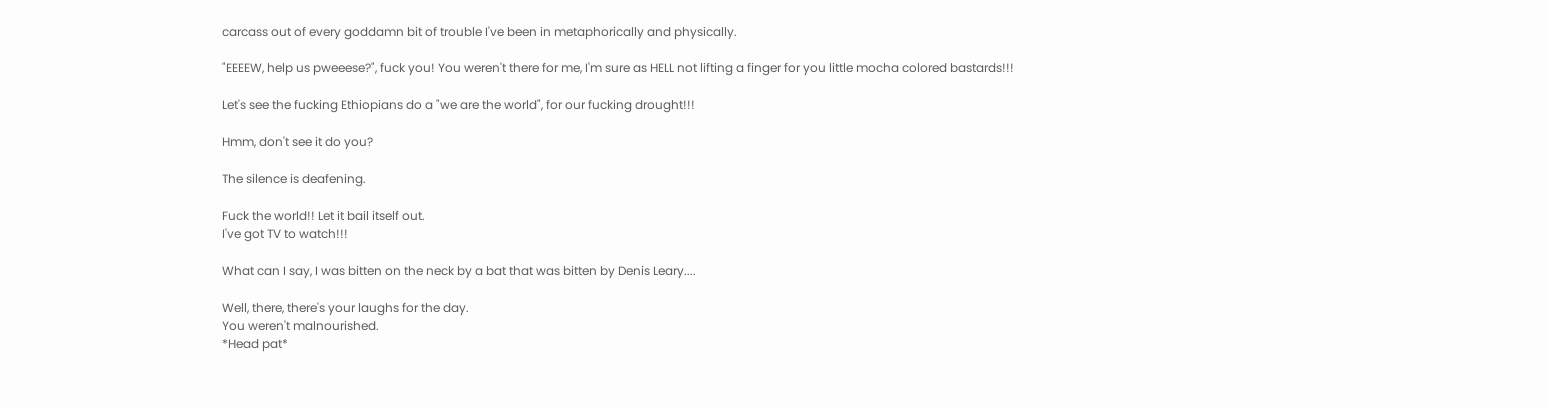carcass out of every goddamn bit of trouble I've been in metaphorically and physically.

"EEEEW, help us pweeese?", fuck you! You weren't there for me, I'm sure as HELL not lifting a finger for you little mocha colored bastards!!!

Let's see the fucking Ethiopians do a "we are the world", for our fucking drought!!!

Hmm, don't see it do you?

The silence is deafening.

Fuck the world!! Let it bail itself out.
I've got TV to watch!!!

What can I say, I was bitten on the neck by a bat that was bitten by Denis Leary....

Well, there, there's your laughs for the day.
You weren't malnourished.
*Head pat*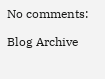No comments:

Blog Archive